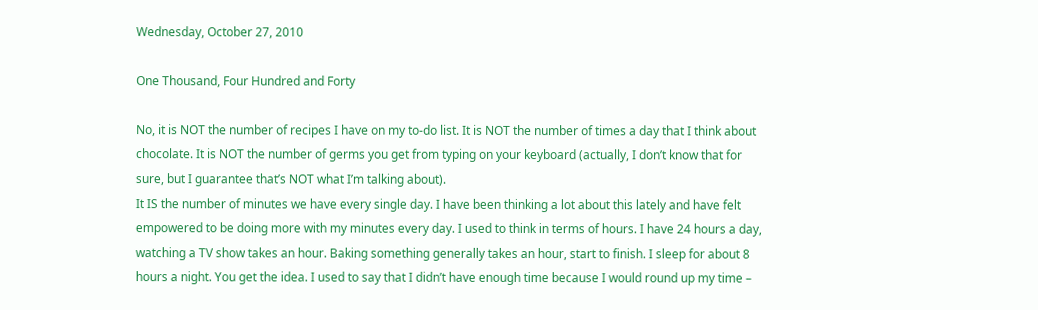Wednesday, October 27, 2010

One Thousand, Four Hundred and Forty

No, it is NOT the number of recipes I have on my to-do list. It is NOT the number of times a day that I think about chocolate. It is NOT the number of germs you get from typing on your keyboard (actually, I don’t know that for sure, but I guarantee that’s NOT what I’m talking about).
It IS the number of minutes we have every single day. I have been thinking a lot about this lately and have felt empowered to be doing more with my minutes every day. I used to think in terms of hours. I have 24 hours a day, watching a TV show takes an hour. Baking something generally takes an hour, start to finish. I sleep for about 8 hours a night. You get the idea. I used to say that I didn’t have enough time because I would round up my time –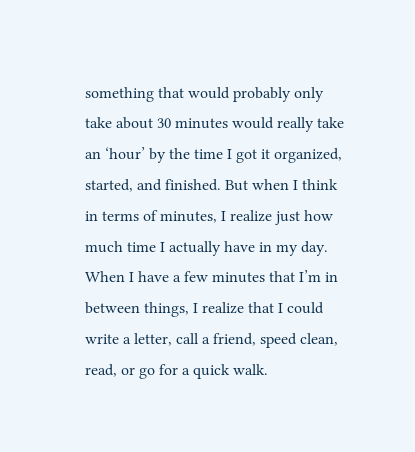something that would probably only take about 30 minutes would really take an ‘hour’ by the time I got it organized, started, and finished. But when I think in terms of minutes, I realize just how much time I actually have in my day. When I have a few minutes that I’m in between things, I realize that I could write a letter, call a friend, speed clean, read, or go for a quick walk.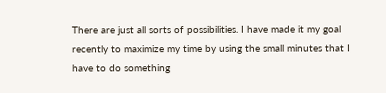There are just all sorts of possibilities. I have made it my goal recently to maximize my time by using the small minutes that I have to do something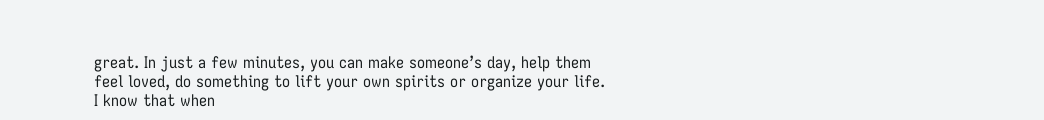great. In just a few minutes, you can make someone’s day, help them feel loved, do something to lift your own spirits or organize your life.
I know that when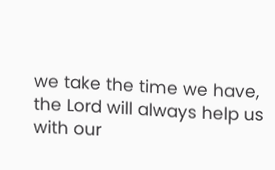we take the time we have, the Lord will always help us with our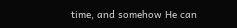time, and somehow He can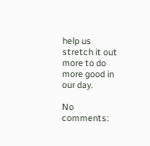help us stretch it out more to do more good in our day.

No comments: